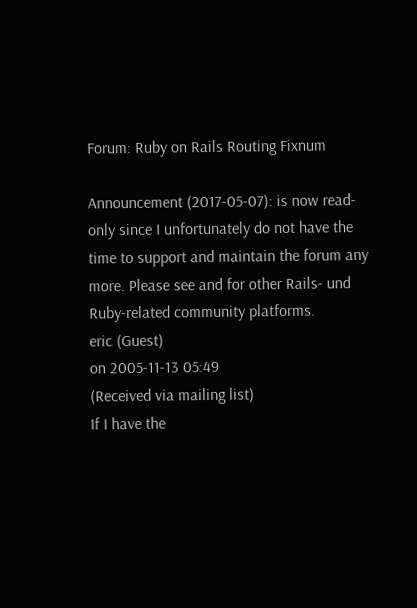Forum: Ruby on Rails Routing Fixnum

Announcement (2017-05-07): is now read-only since I unfortunately do not have the time to support and maintain the forum any more. Please see and for other Rails- und Ruby-related community platforms.
eric (Guest)
on 2005-11-13 05:49
(Received via mailing list)
If I have the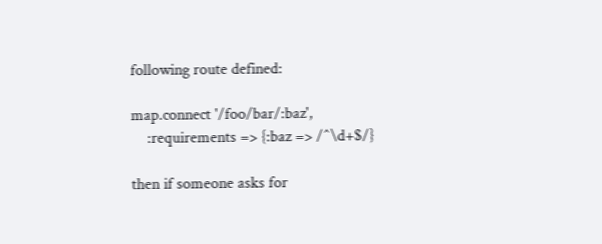following route defined:

map.connect '/foo/bar/:baz',
    :requirements => {:baz => /^\d+$/}

then if someone asks for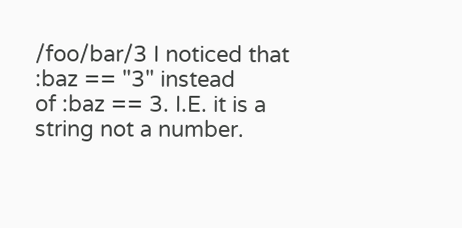/foo/bar/3 I noticed that :baz == "3" instead
of :baz == 3. I.E. it is a string not a number.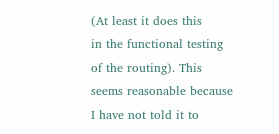(At least it does this
in the functional testing of the routing). This seems reasonable because
I have not told it to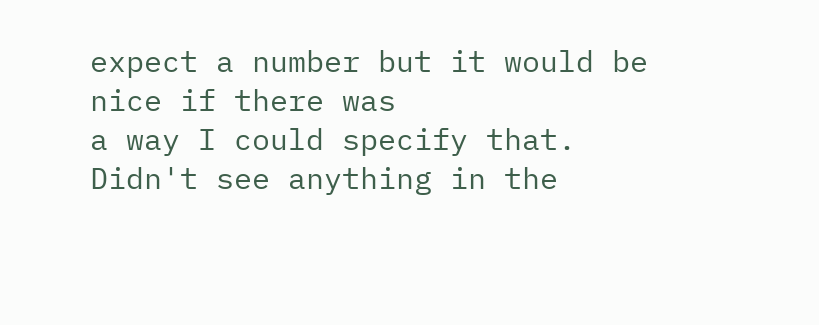expect a number but it would be nice if there was
a way I could specify that. Didn't see anything in the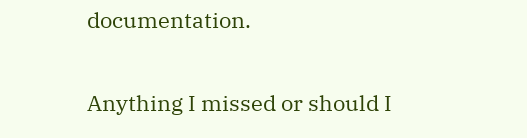documentation.

Anything I missed or should I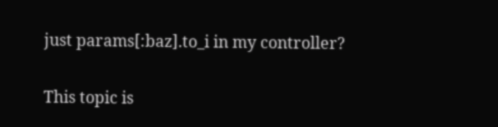just params[:baz].to_i in my controller?

This topic is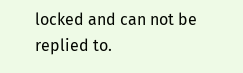locked and can not be replied to.